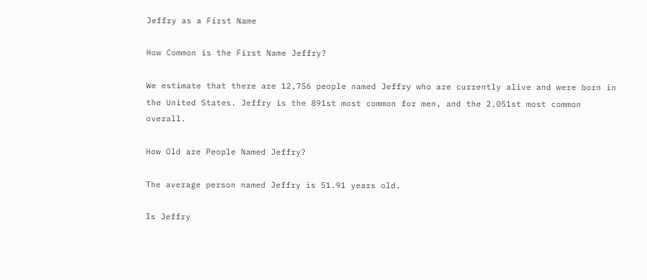Jeffry as a First Name

How Common is the First Name Jeffry?

We estimate that there are 12,756 people named Jeffry who are currently alive and were born in the United States. Jeffry is the 891st most common for men, and the 2,051st most common overall.

How Old are People Named Jeffry?

The average person named Jeffry is 51.91 years old.

Is Jeffry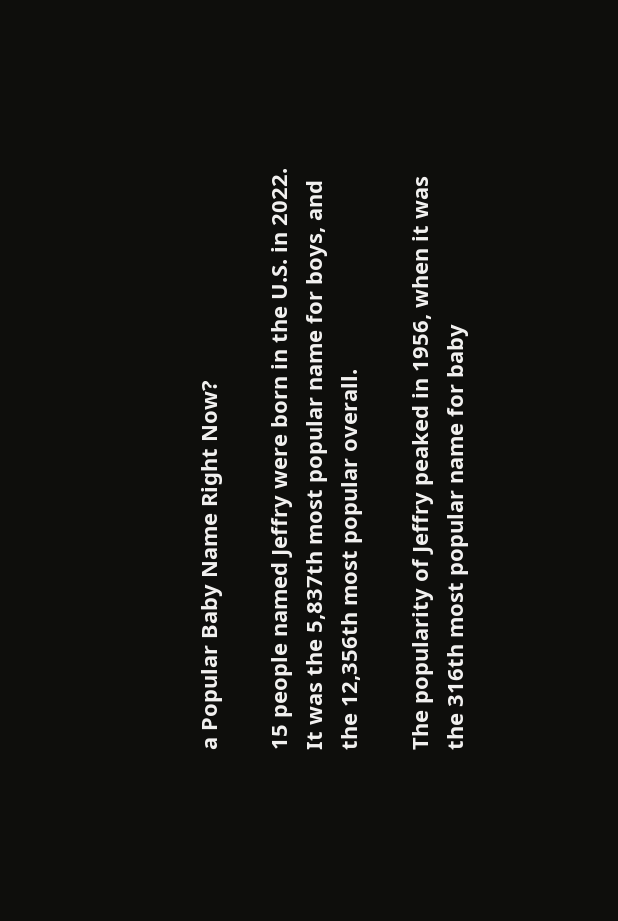a Popular Baby Name Right Now?

15 people named Jeffry were born in the U.S. in 2022. It was the 5,837th most popular name for boys, and the 12,356th most popular overall.

The popularity of Jeffry peaked in 1956, when it was the 316th most popular name for baby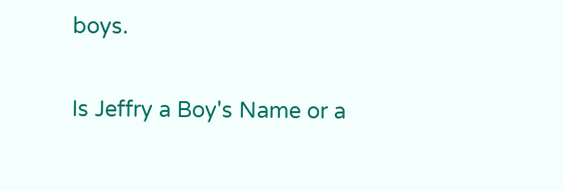boys.

Is Jeffry a Boy's Name or a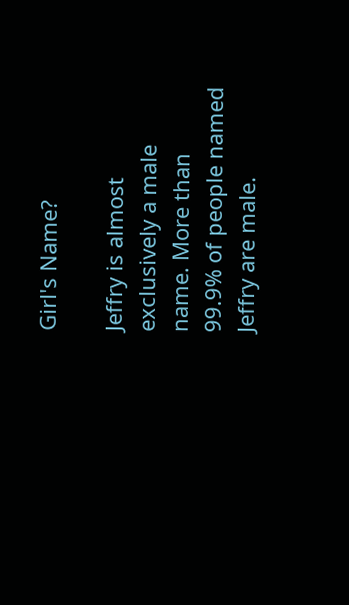Girl's Name?

Jeffry is almost exclusively a male name. More than 99.9% of people named Jeffry are male.